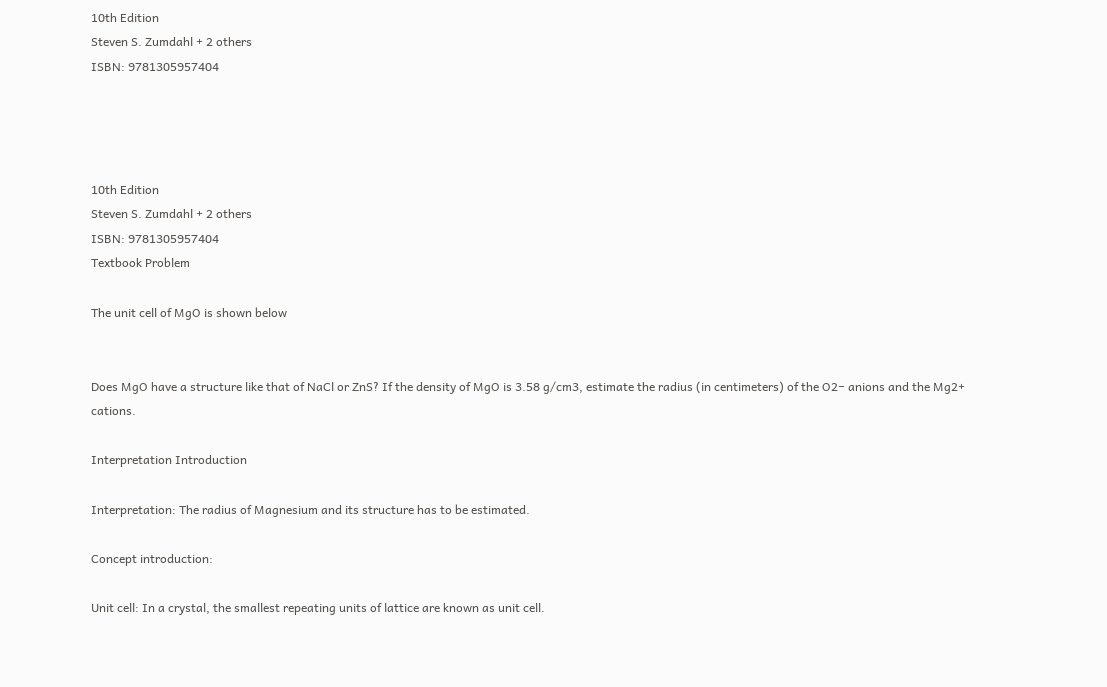10th Edition
Steven S. Zumdahl + 2 others
ISBN: 9781305957404




10th Edition
Steven S. Zumdahl + 2 others
ISBN: 9781305957404
Textbook Problem

The unit cell of MgO is shown below


Does MgO have a structure like that of NaCl or ZnS? If the density of MgO is 3.58 g/cm3, estimate the radius (in centimeters) of the O2− anions and the Mg2+ cations.

Interpretation Introduction

Interpretation: The radius of Magnesium and its structure has to be estimated.

Concept introduction:

Unit cell: In a crystal, the smallest repeating units of lattice are known as unit cell.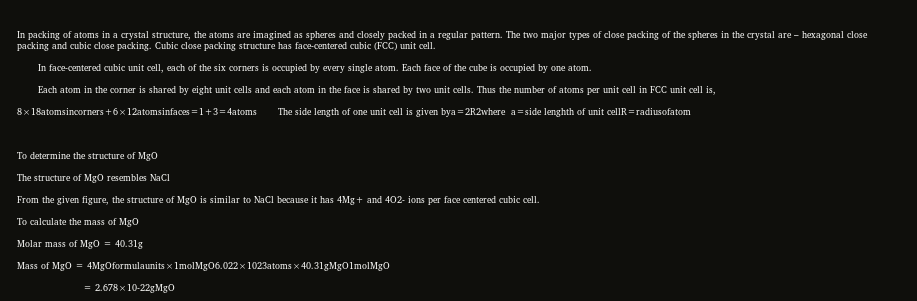In packing of atoms in a crystal structure, the atoms are imagined as spheres and closely packed in a regular pattern. The two major types of close packing of the spheres in the crystal are – hexagonal close packing and cubic close packing. Cubic close packing structure has face-centered cubic (FCC) unit cell.

       In face-centered cubic unit cell, each of the six corners is occupied by every single atom. Each face of the cube is occupied by one atom.

       Each atom in the corner is shared by eight unit cells and each atom in the face is shared by two unit cells. Thus the number of atoms per unit cell in FCC unit cell is,

8×18atomsincorners+6×12atomsinfaces=1+3=4atoms       The side length of one unit cell is given bya=2R2where  a=side lenghth of unit cellR=radiusofatom



To determine the structure of MgO

The structure of MgO resembles NaCl

From the given figure, the structure of MgO is similar to NaCl because it has 4Mg+ and 4O2- ions per face centered cubic cell.

To calculate the mass of MgO

Molar mass of MgO = 40.31g

Mass of MgO = 4MgOformulaunits×1molMgO6.022×1023atoms×40.31gMgO1molMgO

                      = 2.678×10-22gMgO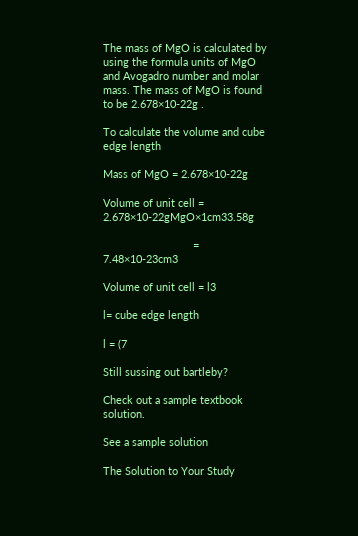The mass of MgO is calculated by using the formula units of MgO and Avogadro number and molar mass. The mass of MgO is found to be 2.678×10-22g .

To calculate the volume and cube edge length

Mass of MgO = 2.678×10-22g

Volume of unit cell = 2.678×10-22gMgO×1cm33.58g

                              = 7.48×10-23cm3

Volume of unit cell = l3

l= cube edge length

l = (7

Still sussing out bartleby?

Check out a sample textbook solution.

See a sample solution

The Solution to Your Study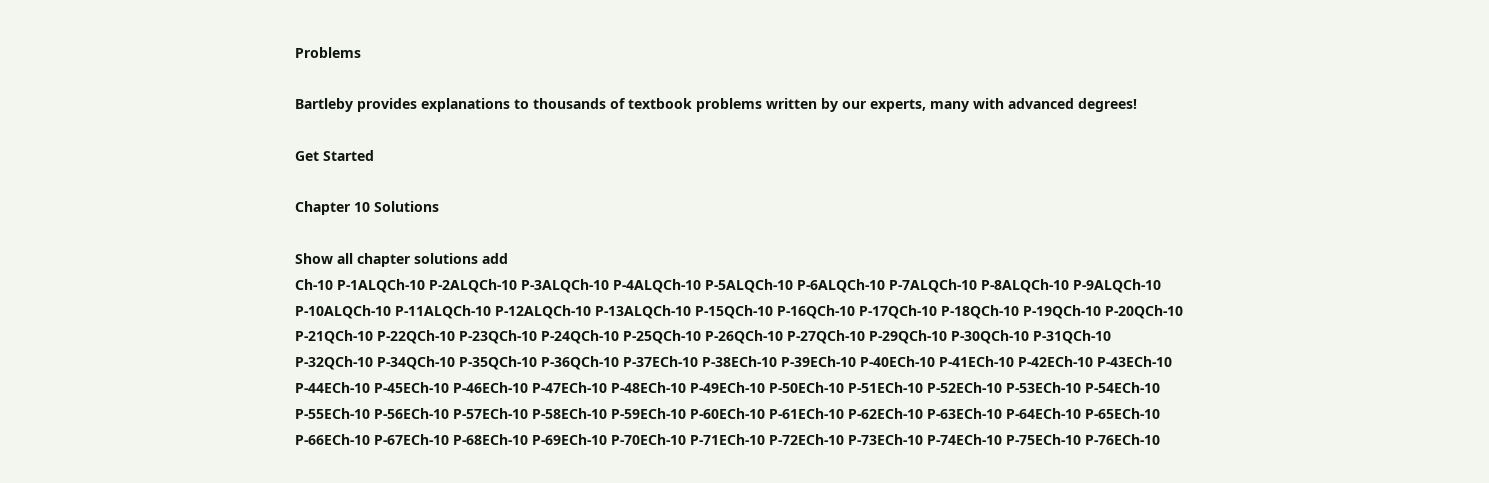Problems

Bartleby provides explanations to thousands of textbook problems written by our experts, many with advanced degrees!

Get Started

Chapter 10 Solutions

Show all chapter solutions add
Ch-10 P-1ALQCh-10 P-2ALQCh-10 P-3ALQCh-10 P-4ALQCh-10 P-5ALQCh-10 P-6ALQCh-10 P-7ALQCh-10 P-8ALQCh-10 P-9ALQCh-10 P-10ALQCh-10 P-11ALQCh-10 P-12ALQCh-10 P-13ALQCh-10 P-15QCh-10 P-16QCh-10 P-17QCh-10 P-18QCh-10 P-19QCh-10 P-20QCh-10 P-21QCh-10 P-22QCh-10 P-23QCh-10 P-24QCh-10 P-25QCh-10 P-26QCh-10 P-27QCh-10 P-29QCh-10 P-30QCh-10 P-31QCh-10 P-32QCh-10 P-34QCh-10 P-35QCh-10 P-36QCh-10 P-37ECh-10 P-38ECh-10 P-39ECh-10 P-40ECh-10 P-41ECh-10 P-42ECh-10 P-43ECh-10 P-44ECh-10 P-45ECh-10 P-46ECh-10 P-47ECh-10 P-48ECh-10 P-49ECh-10 P-50ECh-10 P-51ECh-10 P-52ECh-10 P-53ECh-10 P-54ECh-10 P-55ECh-10 P-56ECh-10 P-57ECh-10 P-58ECh-10 P-59ECh-10 P-60ECh-10 P-61ECh-10 P-62ECh-10 P-63ECh-10 P-64ECh-10 P-65ECh-10 P-66ECh-10 P-67ECh-10 P-68ECh-10 P-69ECh-10 P-70ECh-10 P-71ECh-10 P-72ECh-10 P-73ECh-10 P-74ECh-10 P-75ECh-10 P-76ECh-10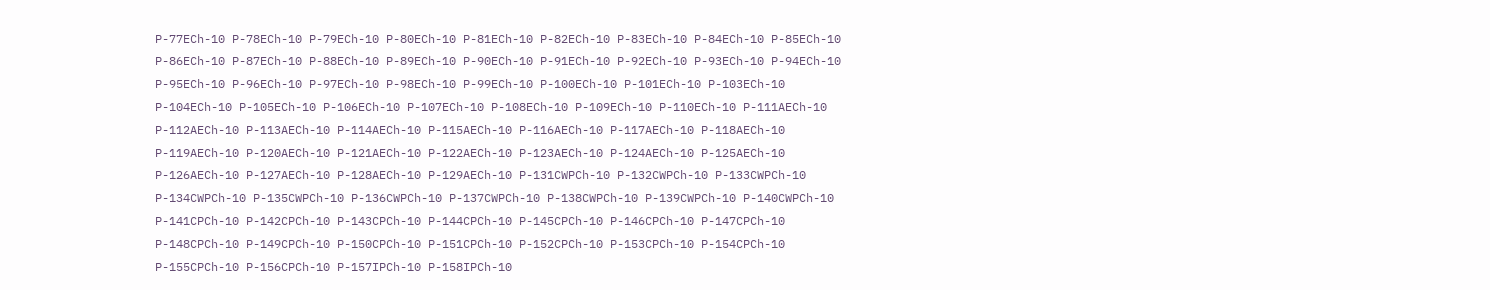P-77ECh-10 P-78ECh-10 P-79ECh-10 P-80ECh-10 P-81ECh-10 P-82ECh-10 P-83ECh-10 P-84ECh-10 P-85ECh-10 P-86ECh-10 P-87ECh-10 P-88ECh-10 P-89ECh-10 P-90ECh-10 P-91ECh-10 P-92ECh-10 P-93ECh-10 P-94ECh-10 P-95ECh-10 P-96ECh-10 P-97ECh-10 P-98ECh-10 P-99ECh-10 P-100ECh-10 P-101ECh-10 P-103ECh-10 P-104ECh-10 P-105ECh-10 P-106ECh-10 P-107ECh-10 P-108ECh-10 P-109ECh-10 P-110ECh-10 P-111AECh-10 P-112AECh-10 P-113AECh-10 P-114AECh-10 P-115AECh-10 P-116AECh-10 P-117AECh-10 P-118AECh-10 P-119AECh-10 P-120AECh-10 P-121AECh-10 P-122AECh-10 P-123AECh-10 P-124AECh-10 P-125AECh-10 P-126AECh-10 P-127AECh-10 P-128AECh-10 P-129AECh-10 P-131CWPCh-10 P-132CWPCh-10 P-133CWPCh-10 P-134CWPCh-10 P-135CWPCh-10 P-136CWPCh-10 P-137CWPCh-10 P-138CWPCh-10 P-139CWPCh-10 P-140CWPCh-10 P-141CPCh-10 P-142CPCh-10 P-143CPCh-10 P-144CPCh-10 P-145CPCh-10 P-146CPCh-10 P-147CPCh-10 P-148CPCh-10 P-149CPCh-10 P-150CPCh-10 P-151CPCh-10 P-152CPCh-10 P-153CPCh-10 P-154CPCh-10 P-155CPCh-10 P-156CPCh-10 P-157IPCh-10 P-158IPCh-10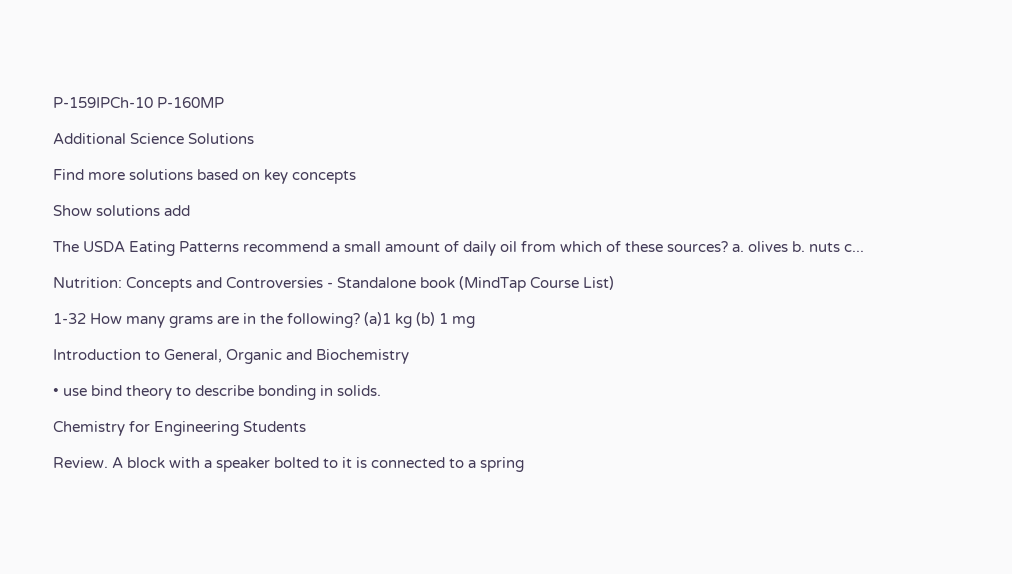P-159IPCh-10 P-160MP

Additional Science Solutions

Find more solutions based on key concepts

Show solutions add

The USDA Eating Patterns recommend a small amount of daily oil from which of these sources? a. olives b. nuts c...

Nutrition: Concepts and Controversies - Standalone book (MindTap Course List)

1-32 How many grams are in the following? (a)1 kg (b) 1 mg

Introduction to General, Organic and Biochemistry

• use bind theory to describe bonding in solids.

Chemistry for Engineering Students

Review. A block with a speaker bolted to it is connected to a spring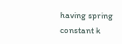having spring constant k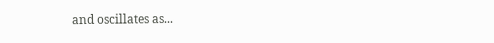and oscillates as...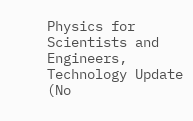Physics for Scientists and Engineers, Technology Update (No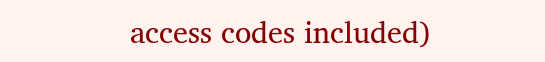access codes included)